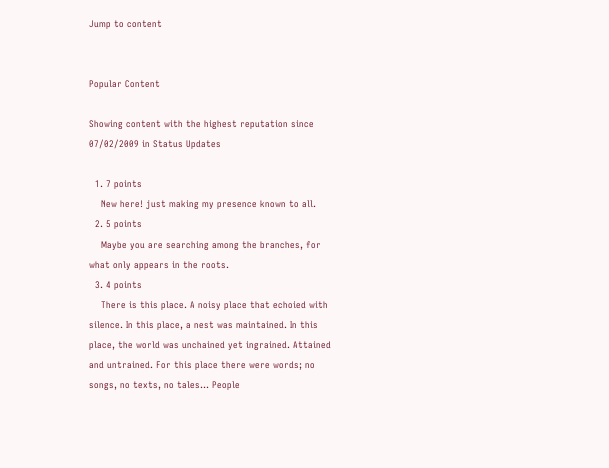Jump to content


Popular Content

Showing content with the highest reputation since 07/02/2009 in Status Updates

  1. 7 points
    New here! just making my presence known to all.
  2. 5 points
    Maybe you are searching among the branches, for what only appears in the roots.
  3. 4 points
    There is this place. A noisy place that echoied with silence. In this place, a nest was maintained. In this place, the world was unchained yet ingrained. Attained and untrained. For this place there were words; no songs, no texts, no tales... People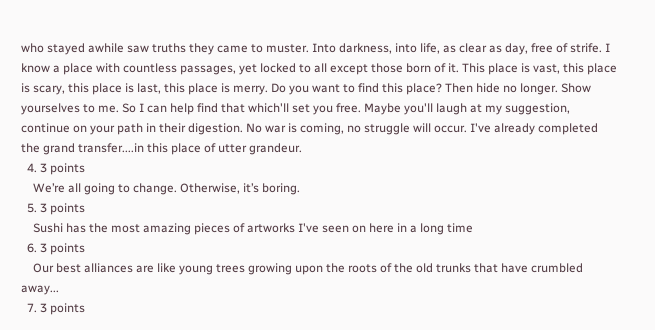who stayed awhile saw truths they came to muster. Into darkness, into life, as clear as day, free of strife. I know a place with countless passages, yet locked to all except those born of it. This place is vast, this place is scary, this place is last, this place is merry. Do you want to find this place? Then hide no longer. Show yourselves to me. So I can help find that which'll set you free. Maybe you'll laugh at my suggestion, continue on your path in their digestion. No war is coming, no struggle will occur. I've already completed the grand transfer....in this place of utter grandeur.
  4. 3 points
    We’re all going to change. Otherwise, it’s boring.
  5. 3 points
    Sushi has the most amazing pieces of artworks I've seen on here in a long time
  6. 3 points
    Our best alliances are like young trees growing upon the roots of the old trunks that have crumbled away...
  7. 3 points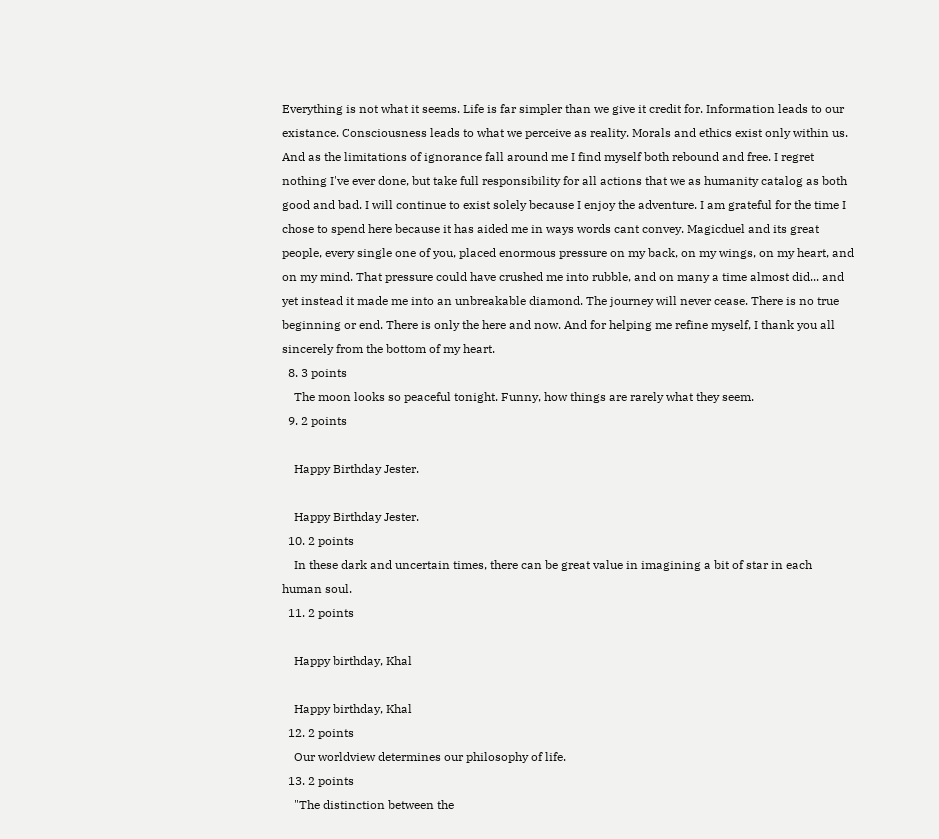Everything is not what it seems. Life is far simpler than we give it credit for. Information leads to our existance. Consciousness leads to what we perceive as reality. Morals and ethics exist only within us. And as the limitations of ignorance fall around me I find myself both rebound and free. I regret nothing I've ever done, but take full responsibility for all actions that we as humanity catalog as both good and bad. I will continue to exist solely because I enjoy the adventure. I am grateful for the time I chose to spend here because it has aided me in ways words cant convey. Magicduel and its great people, every single one of you, placed enormous pressure on my back, on my wings, on my heart, and on my mind. That pressure could have crushed me into rubble, and on many a time almost did... and yet instead it made me into an unbreakable diamond. The journey will never cease. There is no true beginning or end. There is only the here and now. And for helping me refine myself, I thank you all sincerely from the bottom of my heart.
  8. 3 points
    The moon looks so peaceful tonight. Funny, how things are rarely what they seem.
  9. 2 points

    Happy Birthday Jester.

    Happy Birthday Jester.
  10. 2 points
    In these dark and uncertain times, there can be great value in imagining a bit of star in each human soul.
  11. 2 points

    Happy birthday, Khal

    Happy birthday, Khal
  12. 2 points
    Our worldview determines our philosophy of life.
  13. 2 points
    "The distinction between the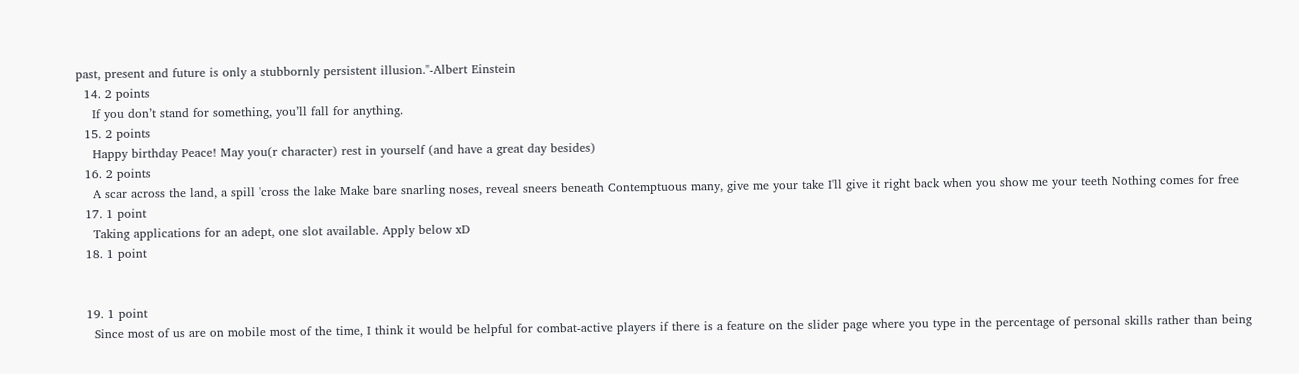past, present and future is only a stubbornly persistent illusion."-Albert Einstein
  14. 2 points
    If you don’t stand for something, you’ll fall for anything.
  15. 2 points
    Happy birthday Peace! May you(r character) rest in yourself (and have a great day besides)
  16. 2 points
    A scar across the land, a spill 'cross the lake Make bare snarling noses, reveal sneers beneath Contemptuous many, give me your take I'll give it right back when you show me your teeth Nothing comes for free
  17. 1 point
    Taking applications for an adept, one slot available. Apply below xD
  18. 1 point


  19. 1 point
    Since most of us are on mobile most of the time, I think it would be helpful for combat-active players if there is a feature on the slider page where you type in the percentage of personal skills rather than being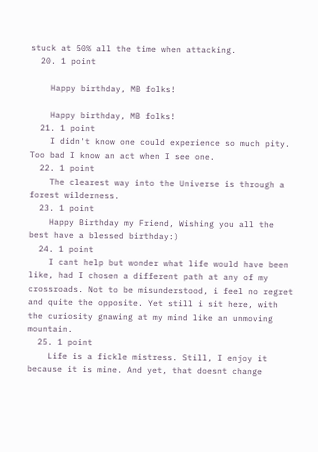stuck at 50% all the time when attacking.
  20. 1 point

    Happy birthday, MB folks!

    Happy birthday, MB folks!
  21. 1 point
    I didn't know one could experience so much pity. Too bad I know an act when I see one.
  22. 1 point
    The clearest way into the Universe is through a forest wilderness.
  23. 1 point
    Happy Birthday my Friend, Wishing you all the best have a blessed birthday:)
  24. 1 point
    I cant help but wonder what life would have been like, had I chosen a different path at any of my crossroads. Not to be misunderstood, i feel no regret and quite the opposite. Yet still i sit here, with the curiosity gnawing at my mind like an unmoving mountain.
  25. 1 point
    Life is a fickle mistress. Still, I enjoy it because it is mine. And yet, that doesnt change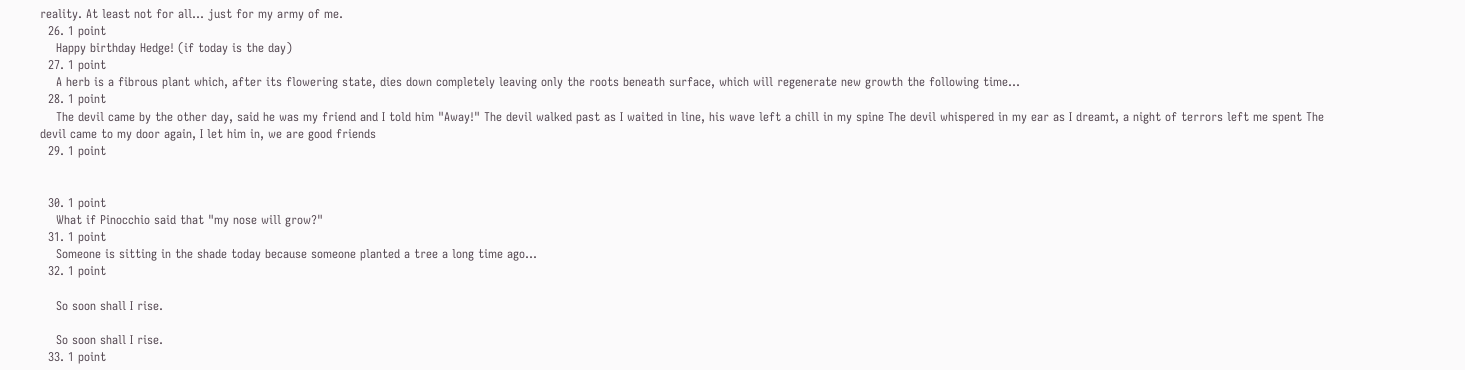reality. At least not for all... just for my army of me.
  26. 1 point
    Happy birthday Hedge! (if today is the day)
  27. 1 point
    A herb is a fibrous plant which, after its flowering state, dies down completely leaving only the roots beneath surface, which will regenerate new growth the following time...
  28. 1 point
    The devil came by the other day, said he was my friend and I told him "Away!" The devil walked past as I waited in line, his wave left a chill in my spine The devil whispered in my ear as I dreamt, a night of terrors left me spent The devil came to my door again, I let him in, we are good friends
  29. 1 point


  30. 1 point
    What if Pinocchio said that "my nose will grow?"
  31. 1 point
    Someone is sitting in the shade today because someone planted a tree a long time ago...
  32. 1 point

    So soon shall I rise.

    So soon shall I rise.
  33. 1 point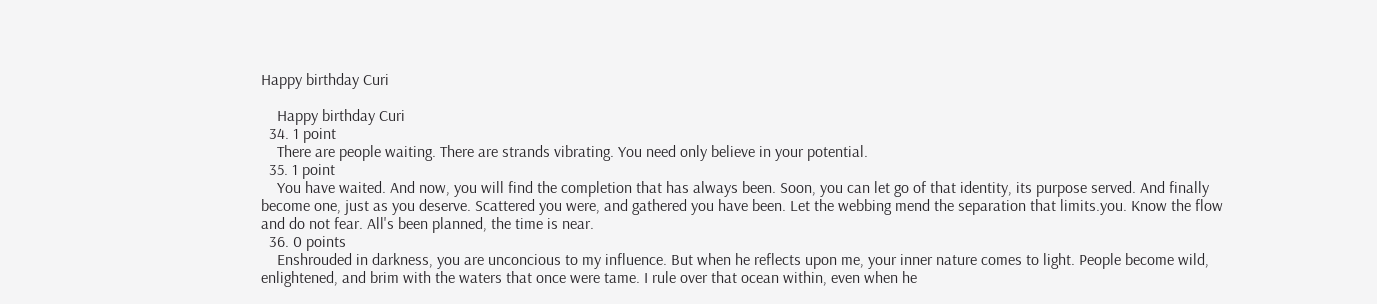Happy birthday Curi

    Happy birthday Curi
  34. 1 point
    There are people waiting. There are strands vibrating. You need only believe in your potential.
  35. 1 point
    You have waited. And now, you will find the completion that has always been. Soon, you can let go of that identity, its purpose served. And finally become one, just as you deserve. Scattered you were, and gathered you have been. Let the webbing mend the separation that limits.you. Know the flow and do not fear. All's been planned, the time is near.
  36. 0 points
    Enshrouded in darkness, you are unconcious to my influence. But when he reflects upon me, your inner nature comes to light. People become wild, enlightened, and brim with the waters that once were tame. I rule over that ocean within, even when he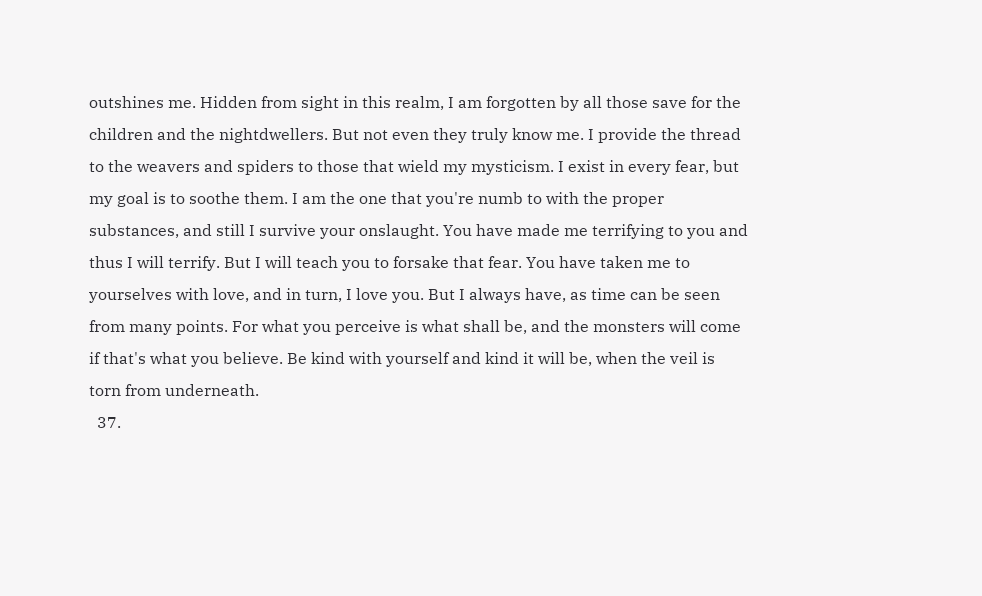outshines me. Hidden from sight in this realm, I am forgotten by all those save for the children and the nightdwellers. But not even they truly know me. I provide the thread to the weavers and spiders to those that wield my mysticism. I exist in every fear, but my goal is to soothe them. I am the one that you're numb to with the proper substances, and still I survive your onslaught. You have made me terrifying to you and thus I will terrify. But I will teach you to forsake that fear. You have taken me to yourselves with love, and in turn, I love you. But I always have, as time can be seen from many points. For what you perceive is what shall be, and the monsters will come if that's what you believe. Be kind with yourself and kind it will be, when the veil is torn from underneath.
  37.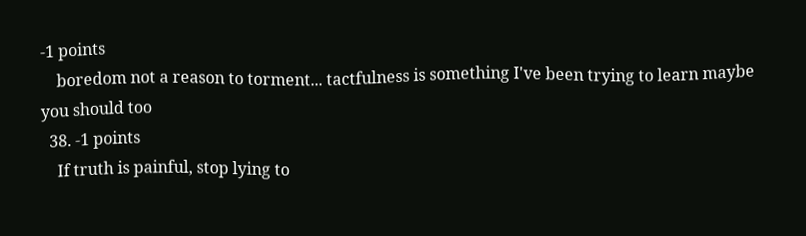-1 points
    boredom not a reason to torment... tactfulness is something I've been trying to learn maybe you should too
  38. -1 points
    If truth is painful, stop lying to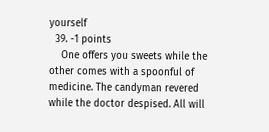yourself
  39. -1 points
    One offers you sweets while the other comes with a spoonful of medicine. The candyman revered while the doctor despised. All will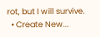rot, but I will survive.
  • Create New...